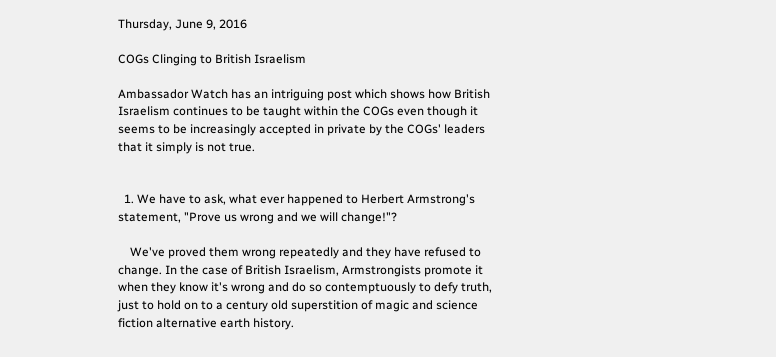Thursday, June 9, 2016

COGs Clinging to British Israelism

Ambassador Watch has an intriguing post which shows how British Israelism continues to be taught within the COGs even though it seems to be increasingly accepted in private by the COGs' leaders that it simply is not true.


  1. We have to ask, what ever happened to Herbert Armstrong's statement, "Prove us wrong and we will change!"?

    We've proved them wrong repeatedly and they have refused to change. In the case of British Israelism, Armstrongists promote it when they know it's wrong and do so contemptuously to defy truth, just to hold on to a century old superstition of magic and science fiction alternative earth history.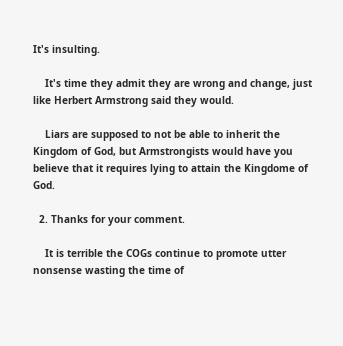It's insulting.

    It's time they admit they are wrong and change, just like Herbert Armstrong said they would.

    Liars are supposed to not be able to inherit the Kingdom of God, but Armstrongists would have you believe that it requires lying to attain the Kingdome of God.

  2. Thanks for your comment.

    It is terrible the COGs continue to promote utter nonsense wasting the time of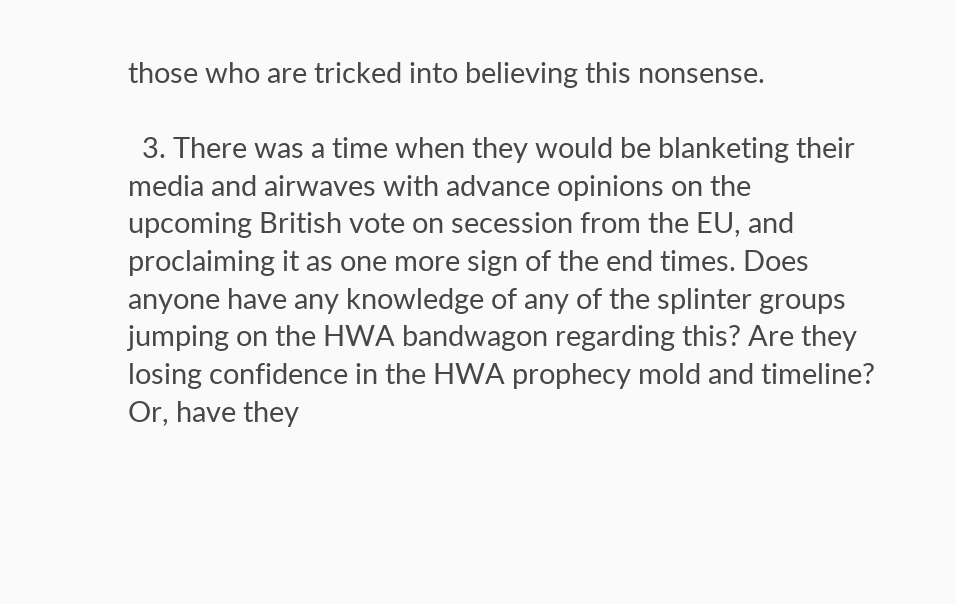those who are tricked into believing this nonsense.

  3. There was a time when they would be blanketing their media and airwaves with advance opinions on the upcoming British vote on secession from the EU, and proclaiming it as one more sign of the end times. Does anyone have any knowledge of any of the splinter groups jumping on the HWA bandwagon regarding this? Are they losing confidence in the HWA prophecy mold and timeline? Or, have they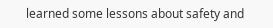learned some lessons about safety and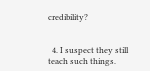credibility?


  4. I suspect they still teach such things.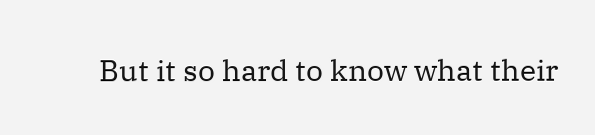But it so hard to know what their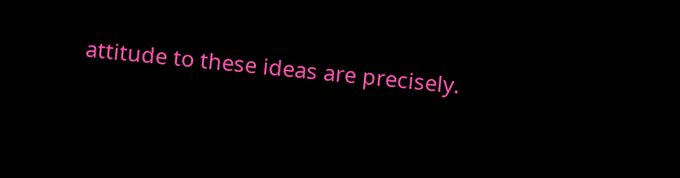attitude to these ideas are precisely.